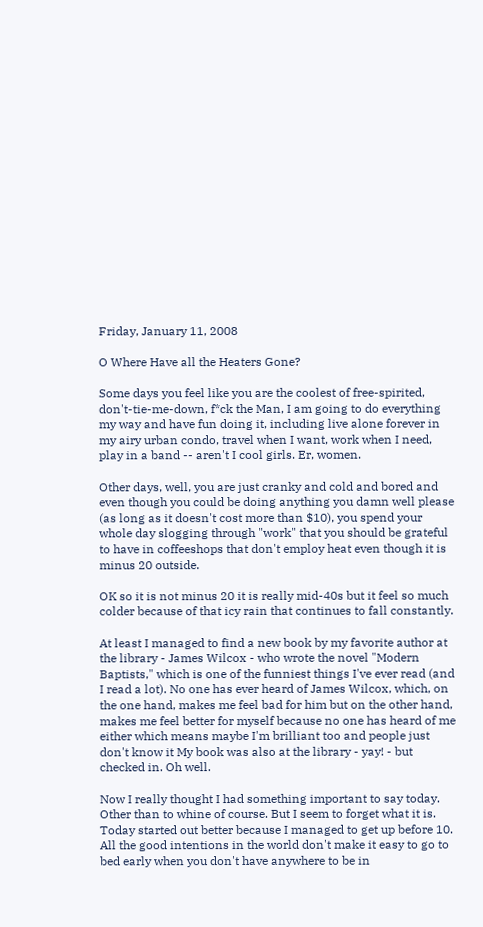Friday, January 11, 2008

O Where Have all the Heaters Gone?

Some days you feel like you are the coolest of free-spirited, don't-tie-me-down, f*ck the Man, I am going to do everything my way and have fun doing it, including live alone forever in my airy urban condo, travel when I want, work when I need, play in a band -- aren't I cool girls. Er, women.

Other days, well, you are just cranky and cold and bored and even though you could be doing anything you damn well please (as long as it doesn't cost more than $10), you spend your whole day slogging through "work" that you should be grateful to have in coffeeshops that don't employ heat even though it is minus 20 outside.

OK so it is not minus 20 it is really mid-40s but it feel so much colder because of that icy rain that continues to fall constantly.

At least I managed to find a new book by my favorite author at the library - James Wilcox - who wrote the novel "Modern Baptists," which is one of the funniest things I've ever read (and I read a lot). No one has ever heard of James Wilcox, which, on the one hand, makes me feel bad for him but on the other hand, makes me feel better for myself because no one has heard of me either which means maybe I'm brilliant too and people just don't know it My book was also at the library - yay! - but checked in. Oh well.

Now I really thought I had something important to say today. Other than to whine of course. But I seem to forget what it is. Today started out better because I managed to get up before 10. All the good intentions in the world don't make it easy to go to bed early when you don't have anywhere to be in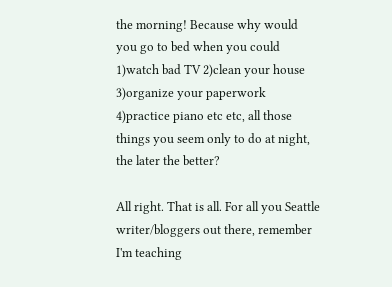the morning! Because why would you go to bed when you could 1)watch bad TV 2)clean your house 3)organize your paperwork 4)practice piano etc etc, all those things you seem only to do at night, the later the better?

All right. That is all. For all you Seattle writer/bloggers out there, remember I'm teaching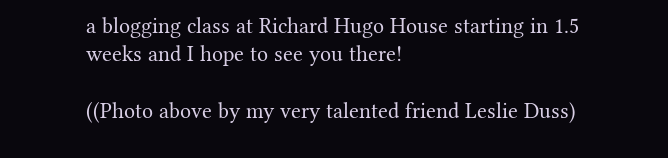a blogging class at Richard Hugo House starting in 1.5 weeks and I hope to see you there!

((Photo above by my very talented friend Leslie Duss)